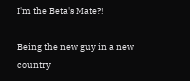I'm the Beta's Mate?!

Being the new guy in a new country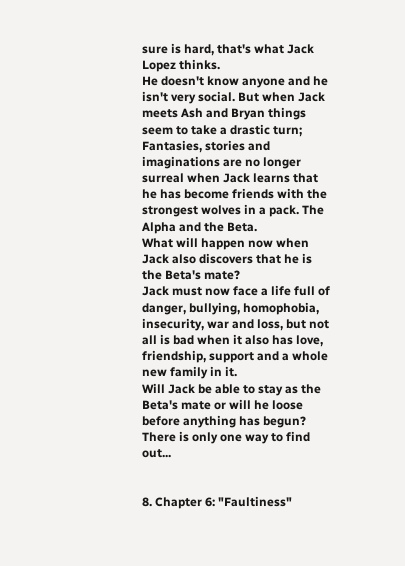sure is hard, that's what Jack Lopez thinks.
He doesn't know anyone and he isn't very social. But when Jack meets Ash and Bryan things seem to take a drastic turn; Fantasies, stories and imaginations are no longer surreal when Jack learns that he has become friends with the strongest wolves in a pack. The Alpha and the Beta.
What will happen now when Jack also discovers that he is the Beta's mate?
Jack must now face a life full of danger, bullying, homophobia, insecurity, war and loss, but not all is bad when it also has love, friendship, support and a whole new family in it.
Will Jack be able to stay as the Beta's mate or will he loose before anything has begun?
There is only one way to find out...


8. Chapter 6: "Faultiness"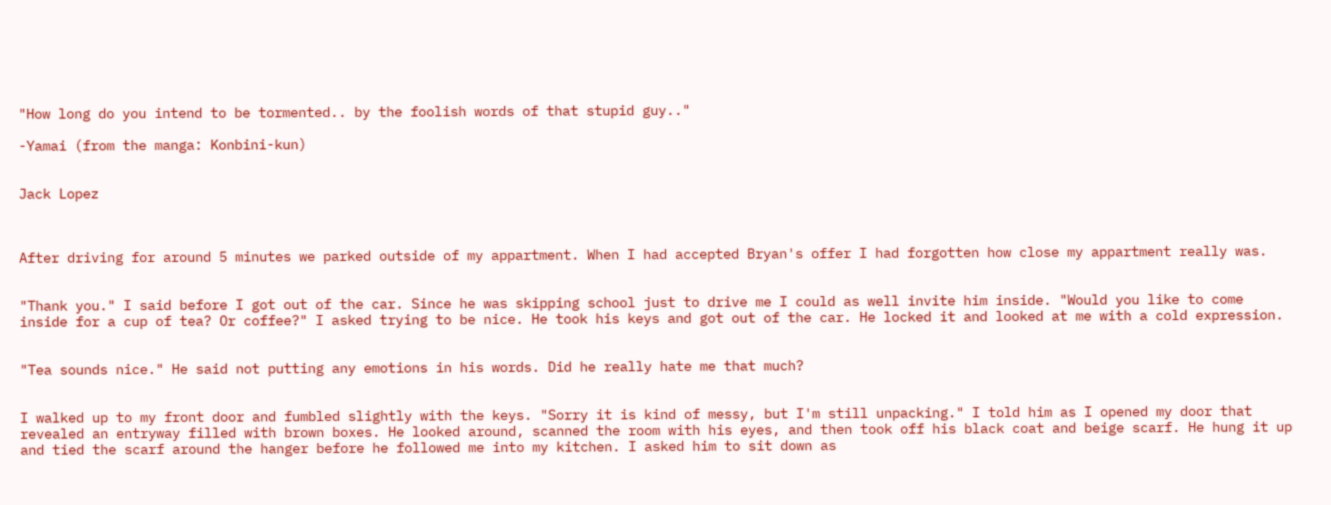"How long do you intend to be tormented.. by the foolish words of that stupid guy.."

-Yamai (from the manga: Konbini-kun)


Jack Lopez



After driving for around 5 minutes we parked outside of my appartment. When I had accepted Bryan's offer I had forgotten how close my appartment really was.


"Thank you." I said before I got out of the car. Since he was skipping school just to drive me I could as well invite him inside. "Would you like to come inside for a cup of tea? Or coffee?" I asked trying to be nice. He took his keys and got out of the car. He locked it and looked at me with a cold expression.


"Tea sounds nice." He said not putting any emotions in his words. Did he really hate me that much?


I walked up to my front door and fumbled slightly with the keys. "Sorry it is kind of messy, but I'm still unpacking." I told him as I opened my door that revealed an entryway filled with brown boxes. He looked around, scanned the room with his eyes, and then took off his black coat and beige scarf. He hung it up and tied the scarf around the hanger before he followed me into my kitchen. I asked him to sit down as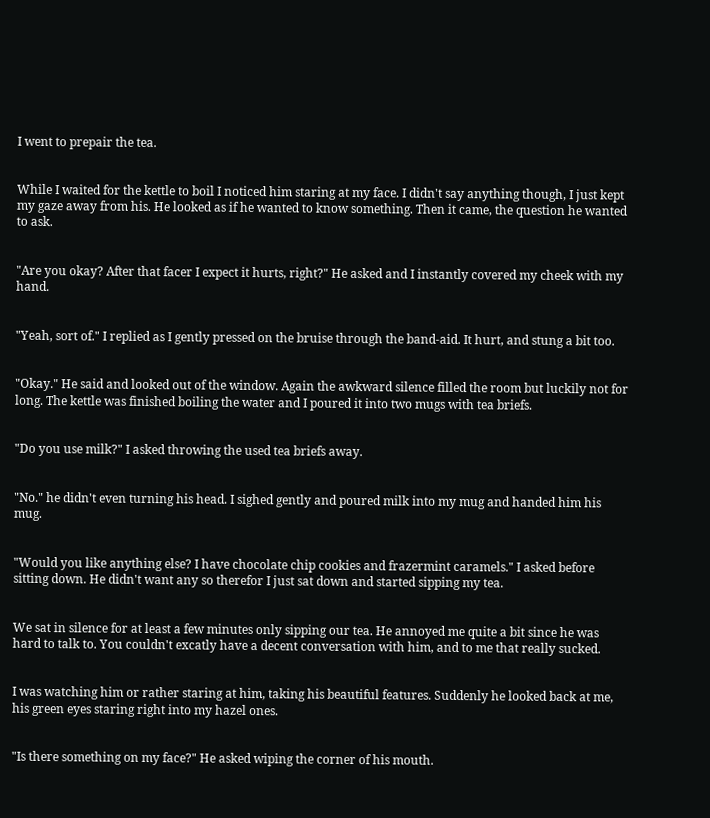I went to prepair the tea.


While I waited for the kettle to boil I noticed him staring at my face. I didn't say anything though, I just kept my gaze away from his. He looked as if he wanted to know something. Then it came, the question he wanted to ask.


"Are you okay? After that facer I expect it hurts, right?" He asked and I instantly covered my cheek with my hand.


"Yeah, sort of." I replied as I gently pressed on the bruise through the band-aid. It hurt, and stung a bit too.


"Okay." He said and looked out of the window. Again the awkward silence filled the room but luckily not for long. The kettle was finished boiling the water and I poured it into two mugs with tea briefs.


"Do you use milk?" I asked throwing the used tea briefs away.


"No." he didn't even turning his head. I sighed gently and poured milk into my mug and handed him his mug.


"Would you like anything else? I have chocolate chip cookies and frazermint caramels." I asked before sitting down. He didn't want any so therefor I just sat down and started sipping my tea.


We sat in silence for at least a few minutes only sipping our tea. He annoyed me quite a bit since he was hard to talk to. You couldn't excatly have a decent conversation with him, and to me that really sucked.


I was watching him or rather staring at him, taking his beautiful features. Suddenly he looked back at me, his green eyes staring right into my hazel ones.


"Is there something on my face?" He asked wiping the corner of his mouth.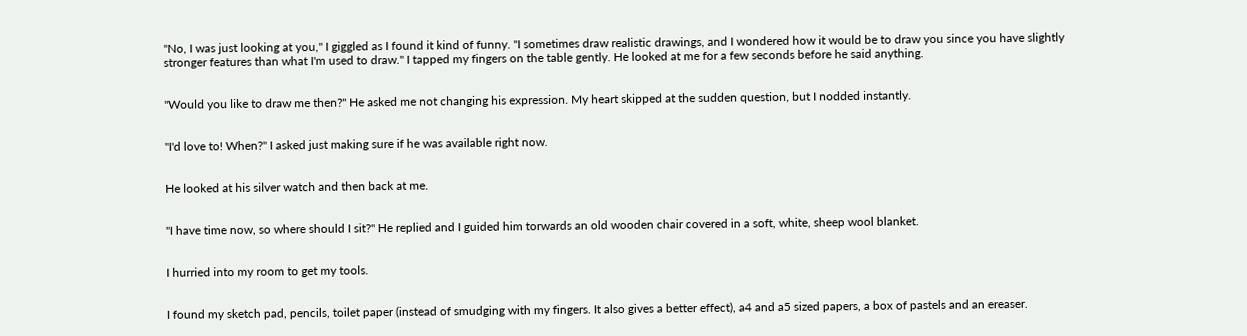"No, I was just looking at you," I giggled as I found it kind of funny. "I sometimes draw realistic drawings, and I wondered how it would be to draw you since you have slightly stronger features than what I'm used to draw." I tapped my fingers on the table gently. He looked at me for a few seconds before he said anything.


"Would you like to draw me then?" He asked me not changing his expression. My heart skipped at the sudden question, but I nodded instantly.


"I'd love to! When?" I asked just making sure if he was available right now.


He looked at his silver watch and then back at me.


"I have time now, so where should I sit?" He replied and I guided him torwards an old wooden chair covered in a soft, white, sheep wool blanket.


I hurried into my room to get my tools.


I found my sketch pad, pencils, toilet paper (instead of smudging with my fingers. It also gives a better effect), a4 and a5 sized papers, a box of pastels and an ereaser.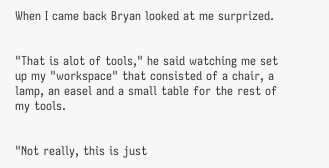When I came back Bryan looked at me surprized.


"That is alot of tools," he said watching me set up my "workspace" that consisted of a chair, a lamp, an easel and a small table for the rest of my tools.


"Not really, this is just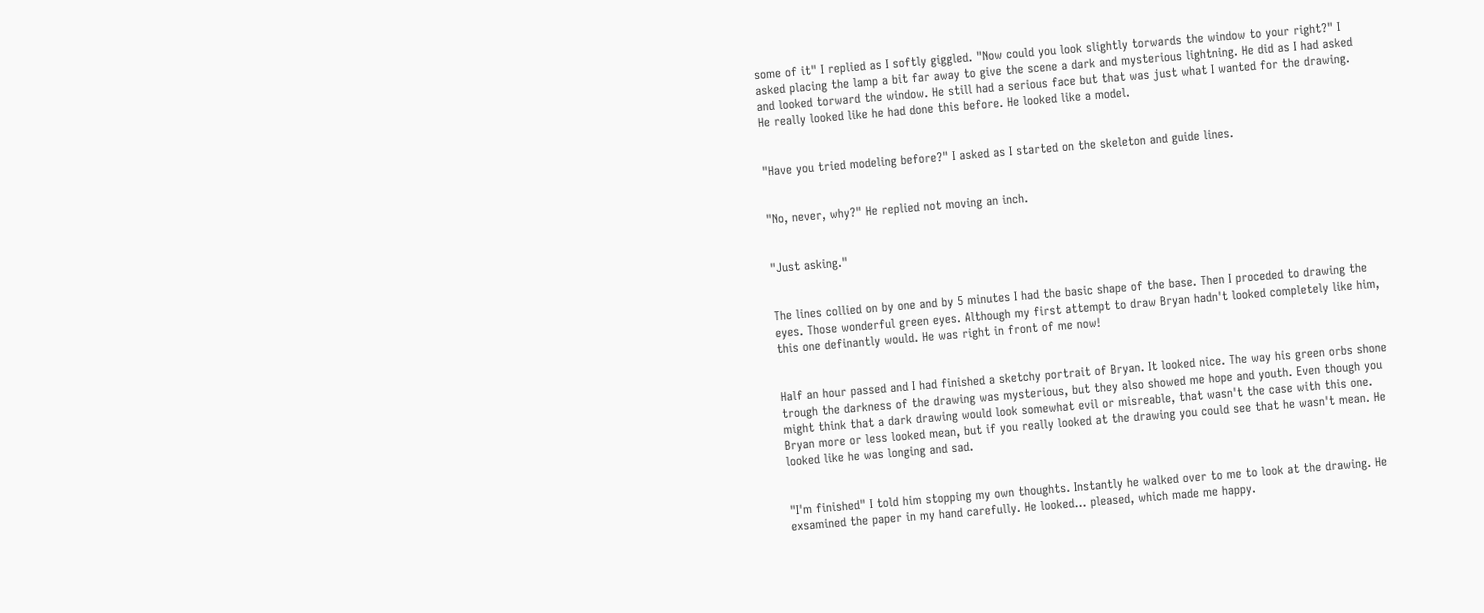some of it" I replied as I softly giggled. "Now could you look slightly torwards the window to your right?" I asked placing the lamp a bit far away to give the scene a dark and mysterious lightning. He did as I had asked and looked torward the window. He still had a serious face but that was just what I wanted for the drawing. He really looked like he had done this before. He looked like a model.


"Have you tried modeling before?" I asked as I started on the skeleton and guide lines.


"No, never, why?" He replied not moving an inch.


"Just asking."


The lines collied on by one and by 5 minutes I had the basic shape of the base. Then I proceded to drawing the eyes. Those wonderful green eyes. Although my first attempt to draw Bryan hadn't looked completely like him, this one definantly would. He was right in front of me now!


Half an hour passed and I had finished a sketchy portrait of Bryan. It looked nice. The way his green orbs shone trough the darkness of the drawing was mysterious, but they also showed me hope and youth. Even though you might think that a dark drawing would look somewhat evil or misreable, that wasn't the case with this one. Bryan more or less looked mean, but if you really looked at the drawing you could see that he wasn't mean. He looked like he was longing and sad.


"I'm finished" I told him stopping my own thoughts. Instantly he walked over to me to look at the drawing. He exsamined the paper in my hand carefully. He looked... pleased, which made me happy.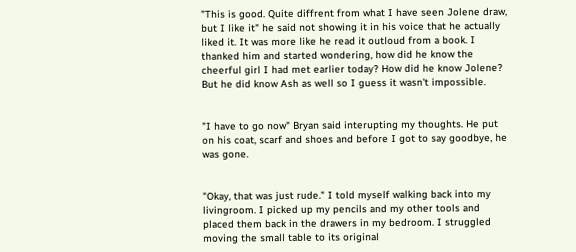"This is good. Quite diffrent from what I have seen Jolene draw, but I like it" he said not showing it in his voice that he actually liked it. It was more like he read it outloud from a book. I thanked him and started wondering, how did he know the cheerful girl I had met earlier today? How did he know Jolene? But he did know Ash as well so I guess it wasn't impossible.


"I have to go now" Bryan said interupting my thoughts. He put on his coat, scarf and shoes and before I got to say goodbye, he was gone.


"Okay, that was just rude." I told myself walking back into my livingroom. I picked up my pencils and my other tools and placed them back in the drawers in my bedroom. I struggled moving the small table to its original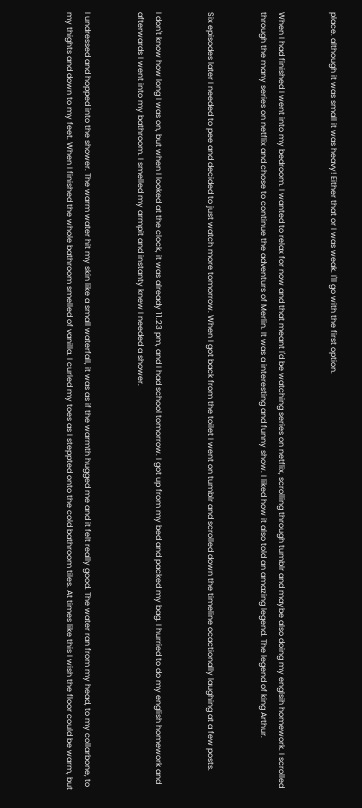place. although it was small it was heavy! Either that or I was weak. I'll go with the first option.


When I had finished I went into my bedroom. I wanted to relax for now and that meant I'd be watching series on netflix, scrolling through tumblr and maybe also doing my englsih homework. I scrolled through the many series on netflix and chose to continue the adventurs of Merlin. It was a interesting and funny show. I liked how it also told an amazing legend. The legend of king Arthur.


Six episodes later I needed to pee and decided to just watch more tomorrow. When I got back from the toilet I went on tumblr and scrolled down the timeline ocactionally laughing at a few posts.


I don't know how long I was on, but when I looked at the clock, it was already 11.23 pm, and I had school tomorrow. I got up from my bed and packed my bag. I hurried to do my english homework and afterwards I went into my bathroom. I smelled my armpit and instanty knew I needed a shower.


I undressed and hopped into the shower. The warm water hit my skin like a small waterfall, it was as if the warmth hugged me and it felt really good. The water ran from my head, to my collarbone, to my thights and down to my feet. When I finished the whole bathroom smelled of vanilla. I curled my toes as I steppted onto the cold bathroom tiles. At times like this I wish the floor could be warm, but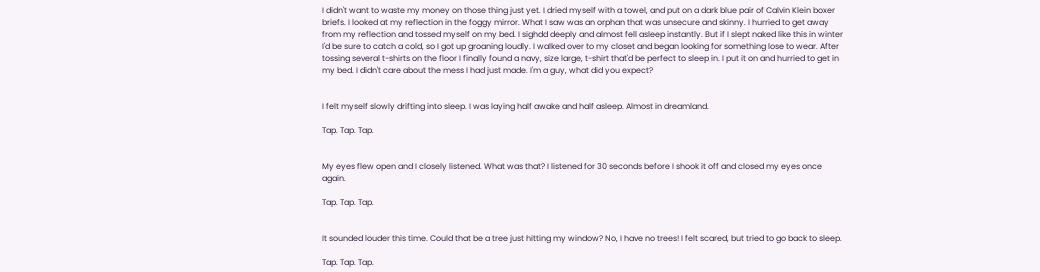I didn't want to waste my money on those thing just yet. I dried myself with a towel, and put on a dark blue pair of Calvin Klein boxer briefs. I looked at my reflection in the foggy mirror. What I saw was an orphan that was unsecure and skinny. I hurried to get away from my reflection and tossed myself on my bed. I sighdd deeply and almost fell asleep instantly. But if I slept naked like this in winter I'd be sure to catch a cold, so I got up groaning loudly. I walked over to my closet and began looking for something lose to wear. After tossing several t-shirts on the floor I finally found a navy, size large, t-shirt that'd be perfect to sleep in. I put it on and hurried to get in my bed. I didn't care about the mess I had just made. I'm a guy, what did you expect?


I felt myself slowly drifting into sleep. I was laying half awake and half asleep. Almost in dreamland.

Tap. Tap. Tap.


My eyes flew open and I closely listened. What was that? I listened for 30 seconds before I shook it off and closed my eyes once again.

Tap. Tap. Tap.


It sounded louder this time. Could that be a tree just hitting my window? No, I have no trees! I felt scared, but tried to go back to sleep.

Tap. Tap. Tap.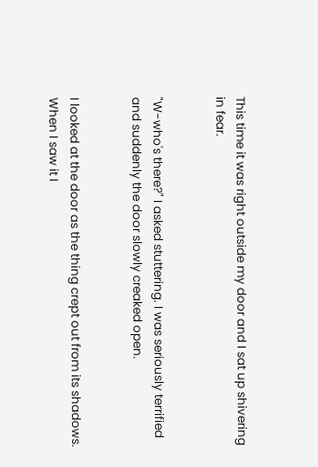This time it was right outside my door and I sat up shivering in fear.


"W-who's there?" I asked stuttering. I was seriously terrified and suddenly the door slowly creaked open.


I looked at the door as the thing crept out from its shadows. When I saw it I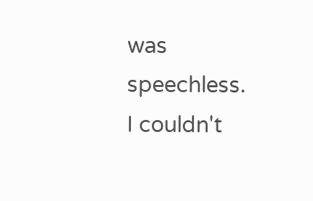was speechless. I couldn't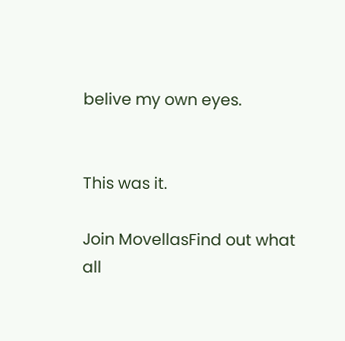belive my own eyes.


This was it.

Join MovellasFind out what all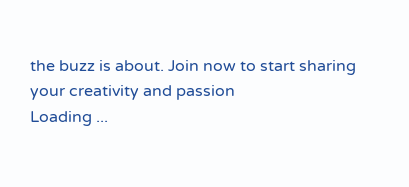the buzz is about. Join now to start sharing your creativity and passion
Loading ...